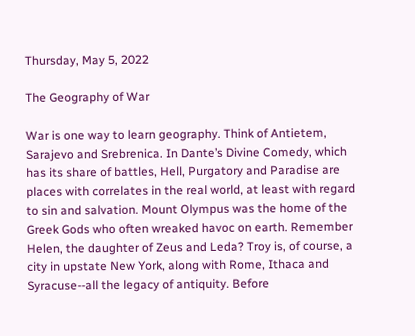Thursday, May 5, 2022

The Geography of War

War is one way to learn geography. Think of Antietem, Sarajevo and Srebrenica. In Dante’s Divine Comedy, which has its share of battles, Hell, Purgatory and Paradise are places with correlates in the real world, at least with regard to sin and salvation. Mount Olympus was the home of the Greek Gods who often wreaked havoc on earth. Remember Helen, the daughter of Zeus and Leda? Troy is, of course, a city in upstate New York, along with Rome, Ithaca and Syracuse--all the legacy of antiquity. Before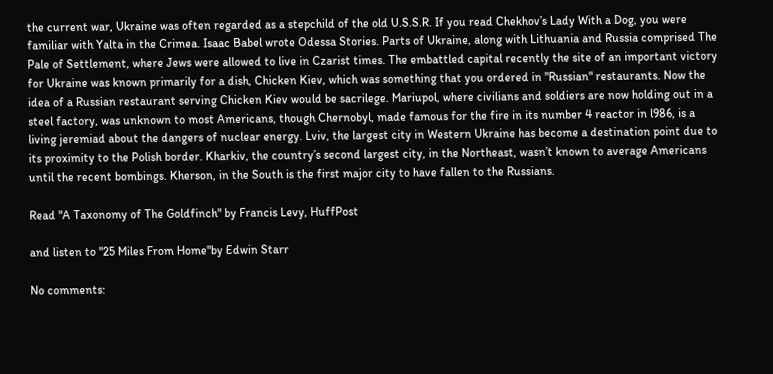the current war, Ukraine was often regarded as a stepchild of the old U.S.S.R. If you read Chekhov’s Lady With a Dog, you were familiar with Yalta in the Crimea. Isaac Babel wrote Odessa Stories. Parts of Ukraine, along with Lithuania and Russia comprised The Pale of Settlement, where Jews were allowed to live in Czarist times. The embattled capital recently the site of an important victory for Ukraine was known primarily for a dish, Chicken Kiev, which was something that you ordered in "Russian" restaurants. Now the idea of a Russian restaurant serving Chicken Kiev would be sacrilege. Mariupol, where civilians and soldiers are now holding out in a steel factory, was unknown to most Americans, though Chernobyl, made famous for the fire in its number 4 reactor in l986, is a living jeremiad about the dangers of nuclear energy. Lviv, the largest city in Western Ukraine has become a destination point due to its proximity to the Polish border. Kharkiv, the country’s second largest city, in the Northeast, wasn’t known to average Americans until the recent bombings. Kherson, in the South is the first major city to have fallen to the Russians.

Read "A Taxonomy of The Goldfinch" by Francis Levy, HuffPost

and listen to "25 Miles From Home"by Edwin Starr

No comments: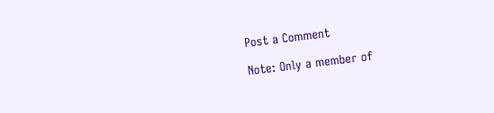Post a Comment

Note: Only a member of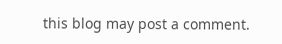this blog may post a comment.